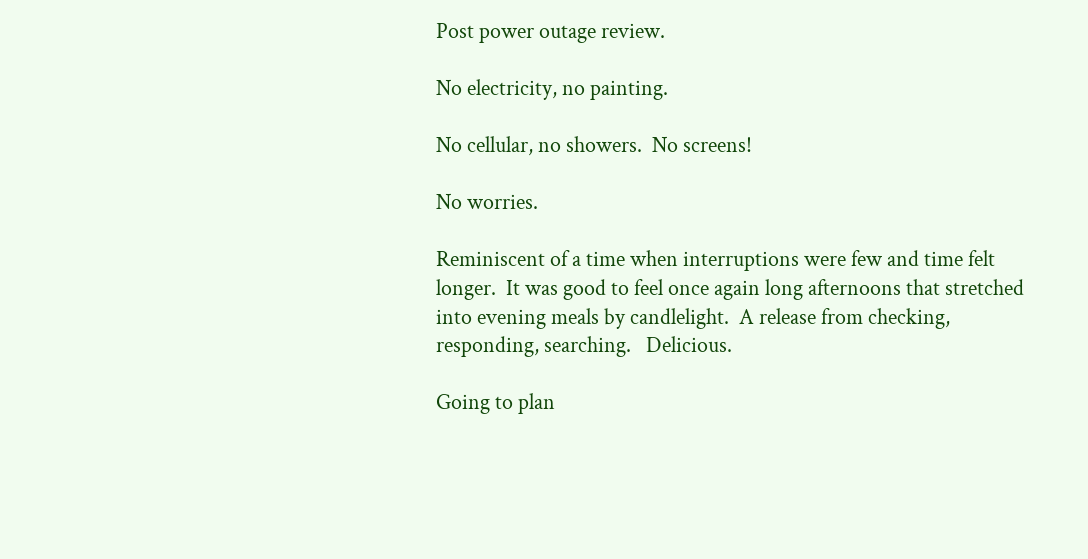Post power outage review.

No electricity, no painting.

No cellular, no showers.  No screens!

No worries.

Reminiscent of a time when interruptions were few and time felt longer.  It was good to feel once again long afternoons that stretched into evening meals by candlelight.  A release from checking, responding, searching.   Delicious.

Going to plan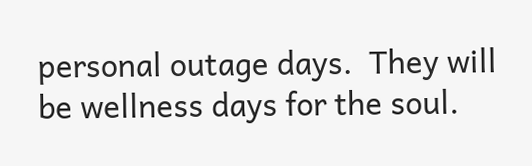personal outage days.  They will be wellness days for the soul.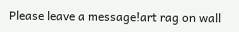Please leave a message!art rag on wall